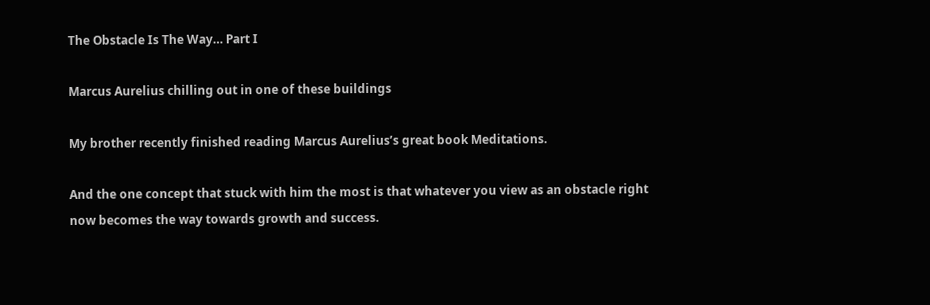The Obstacle Is The Way… Part I

Marcus Aurelius chilling out in one of these buildings

My brother recently finished reading Marcus Aurelius’s great book Meditations.

And the one concept that stuck with him the most is that whatever you view as an obstacle right now becomes the way towards growth and success.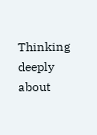Thinking deeply about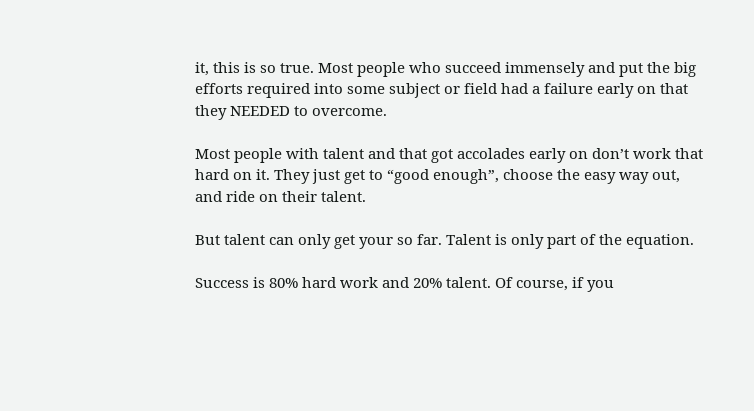it, this is so true. Most people who succeed immensely and put the big efforts required into some subject or field had a failure early on that they NEEDED to overcome.

Most people with talent and that got accolades early on don’t work that hard on it. They just get to “good enough”, choose the easy way out, and ride on their talent.

But talent can only get your so far. Talent is only part of the equation.

Success is 80% hard work and 20% talent. Of course, if you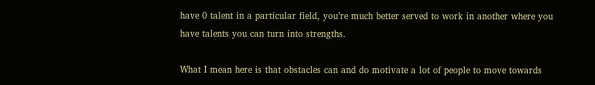have 0 talent in a particular field, you’re much better served to work in another where you have talents you can turn into strengths.

What I mean here is that obstacles can and do motivate a lot of people to move towards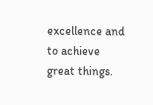excellence and to achieve great things.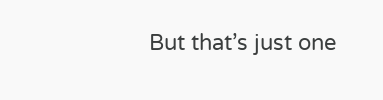But that’s just one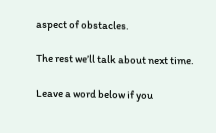aspect of obstacles.

The rest we’ll talk about next time.

Leave a word below if you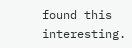found this interesting.